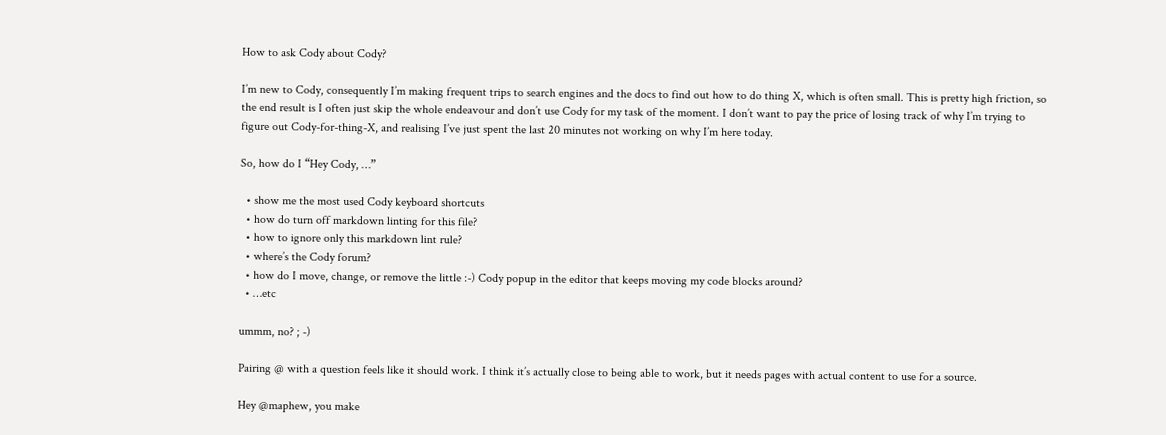How to ask Cody about Cody?

I’m new to Cody, consequently I’m making frequent trips to search engines and the docs to find out how to do thing X, which is often small. This is pretty high friction, so the end result is I often just skip the whole endeavour and don’t use Cody for my task of the moment. I don’t want to pay the price of losing track of why I’m trying to figure out Cody-for-thing-X, and realising I’ve just spent the last 20 minutes not working on why I’m here today.

So, how do I “Hey Cody, …”

  • show me the most used Cody keyboard shortcuts
  • how do turn off markdown linting for this file?
  • how to ignore only this markdown lint rule?
  • where’s the Cody forum?
  • how do I move, change, or remove the little :-) Cody popup in the editor that keeps moving my code blocks around?
  • …etc

ummm, no? ; -)

Pairing @ with a question feels like it should work. I think it’s actually close to being able to work, but it needs pages with actual content to use for a source.

Hey @maphew, you make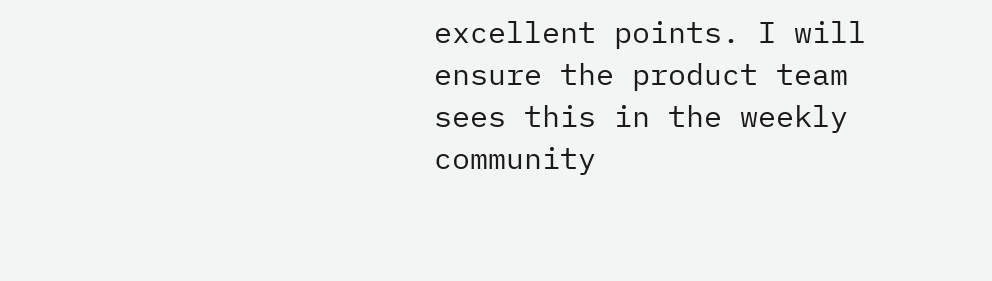excellent points. I will ensure the product team sees this in the weekly community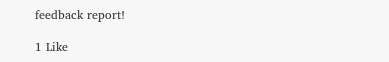feedback report!

1 Like